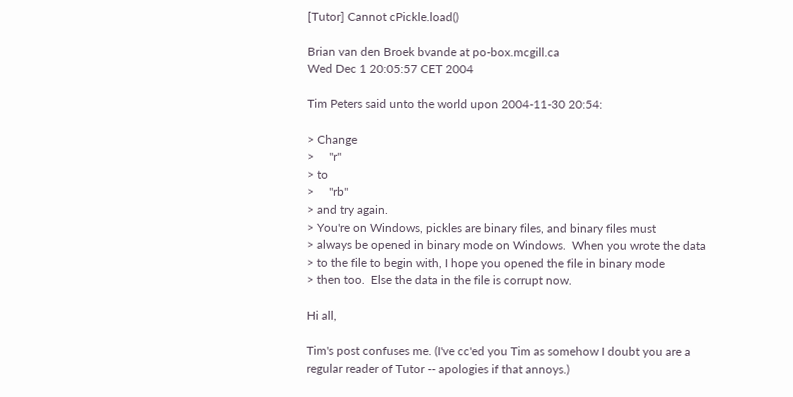[Tutor] Cannot cPickle.load()

Brian van den Broek bvande at po-box.mcgill.ca
Wed Dec 1 20:05:57 CET 2004

Tim Peters said unto the world upon 2004-11-30 20:54:

> Change
>     "r"
> to
>     "rb"
> and try again.
> You're on Windows, pickles are binary files, and binary files must
> always be opened in binary mode on Windows.  When you wrote the data
> to the file to begin with, I hope you opened the file in binary mode
> then too.  Else the data in the file is corrupt now.

Hi all,

Tim's post confuses me. (I've cc'ed you Tim as somehow I doubt you are a
regular reader of Tutor -- apologies if that annoys.)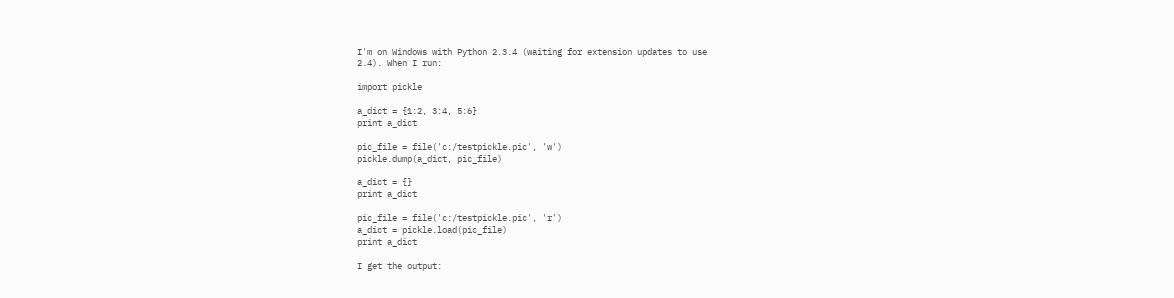I'm on Windows with Python 2.3.4 (waiting for extension updates to use
2.4). When I run:

import pickle

a_dict = {1:2, 3:4, 5:6}
print a_dict

pic_file = file('c:/testpickle.pic', 'w')
pickle.dump(a_dict, pic_file)

a_dict = {}
print a_dict

pic_file = file('c:/testpickle.pic', 'r')
a_dict = pickle.load(pic_file)
print a_dict

I get the output: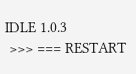IDLE 1.0.3
 >>> === RESTART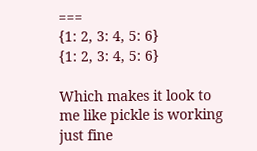===
{1: 2, 3: 4, 5: 6}
{1: 2, 3: 4, 5: 6}

Which makes it look to me like pickle is working just fine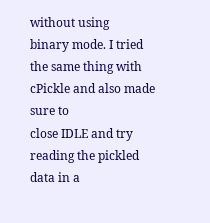without using
binary mode. I tried the same thing with cPickle and also made sure to
close IDLE and try reading the pickled data in a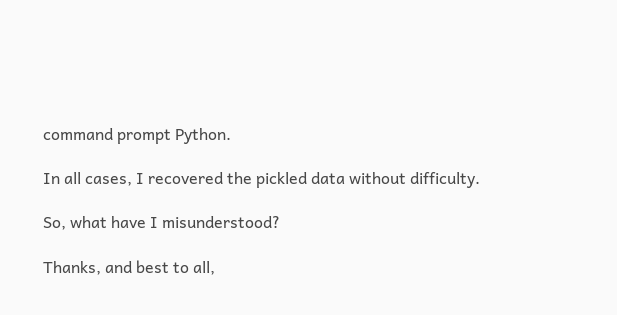command prompt Python.

In all cases, I recovered the pickled data without difficulty.

So, what have I misunderstood?

Thanks, and best to all,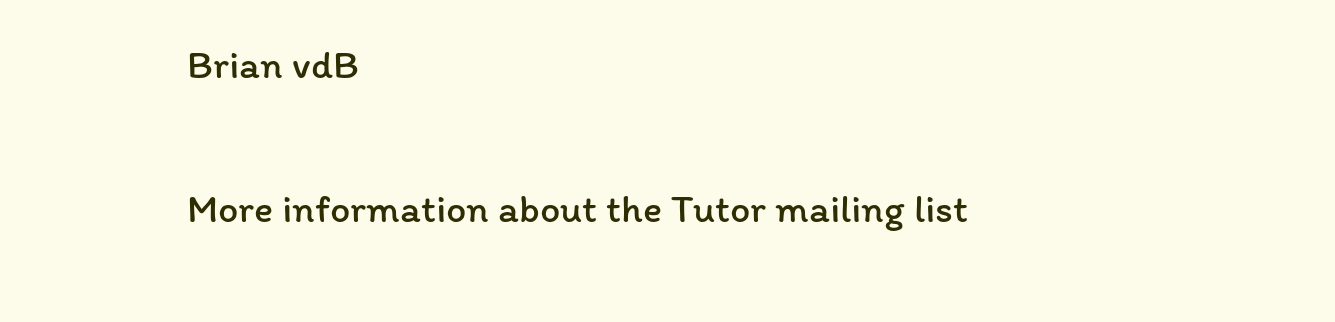Brian vdB

More information about the Tutor mailing list